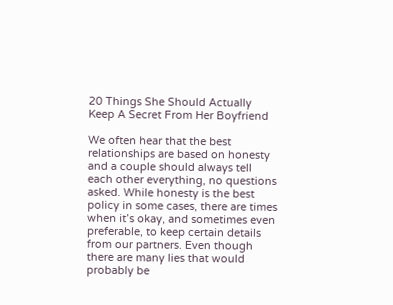20 Things She Should Actually Keep A Secret From Her Boyfriend

We often hear that the best relationships are based on honesty and a couple should always tell each other everything, no questions asked. While honesty is the best policy in some cases, there are times when it’s okay, and sometimes even preferable, to keep certain details from our partners. Even though there are many lies that would probably be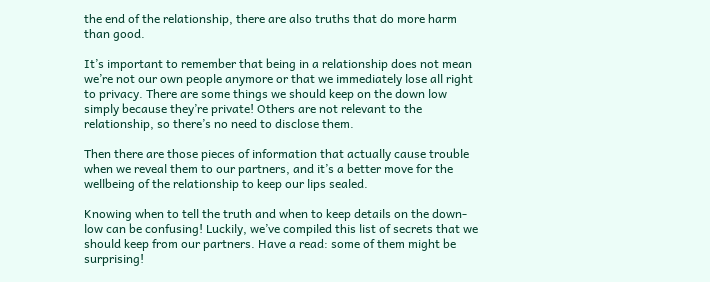the end of the relationship, there are also truths that do more harm than good.

It’s important to remember that being in a relationship does not mean we’re not our own people anymore or that we immediately lose all right to privacy. There are some things we should keep on the down low simply because they’re private! Others are not relevant to the relationship, so there’s no need to disclose them.

Then there are those pieces of information that actually cause trouble when we reveal them to our partners, and it’s a better move for the wellbeing of the relationship to keep our lips sealed.

Knowing when to tell the truth and when to keep details on the down-low can be confusing! Luckily, we’ve compiled this list of secrets that we should keep from our partners. Have a read: some of them might be surprising!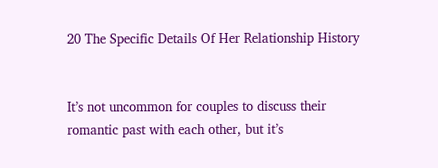20 The Specific Details Of Her Relationship History


It’s not uncommon for couples to discuss their romantic past with each other, but it’s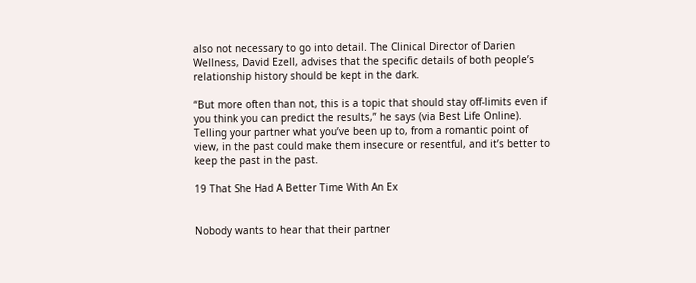also not necessary to go into detail. The Clinical Director of Darien Wellness, David Ezell, advises that the specific details of both people’s relationship history should be kept in the dark.

“But more often than not, this is a topic that should stay off-limits even if you think you can predict the results,” he says (via Best Life Online). Telling your partner what you’ve been up to, from a romantic point of view, in the past could make them insecure or resentful, and it’s better to keep the past in the past.

19 That She Had A Better Time With An Ex


Nobody wants to hear that their partner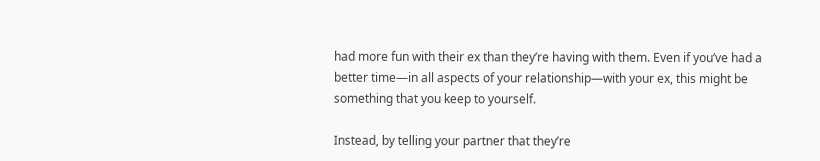had more fun with their ex than they’re having with them. Even if you’ve had a better time—in all aspects of your relationship—with your ex, this might be something that you keep to yourself.

Instead, by telling your partner that they’re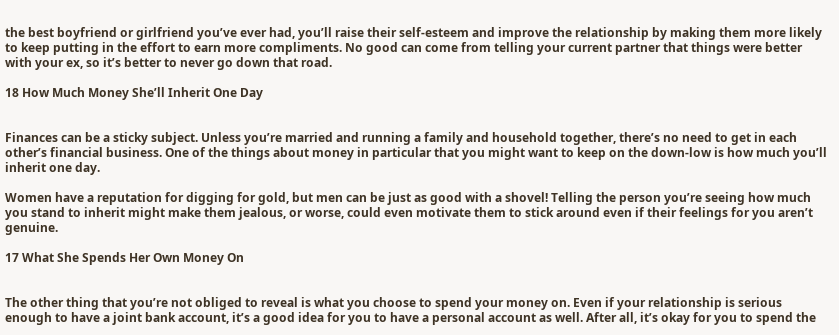the best boyfriend or girlfriend you’ve ever had, you’ll raise their self-esteem and improve the relationship by making them more likely to keep putting in the effort to earn more compliments. No good can come from telling your current partner that things were better with your ex, so it’s better to never go down that road.

18 How Much Money She’ll Inherit One Day


Finances can be a sticky subject. Unless you’re married and running a family and household together, there’s no need to get in each other’s financial business. One of the things about money in particular that you might want to keep on the down-low is how much you’ll inherit one day.

Women have a reputation for digging for gold, but men can be just as good with a shovel! Telling the person you’re seeing how much you stand to inherit might make them jealous, or worse, could even motivate them to stick around even if their feelings for you aren’t genuine.

17 What She Spends Her Own Money On


The other thing that you’re not obliged to reveal is what you choose to spend your money on. Even if your relationship is serious enough to have a joint bank account, it’s a good idea for you to have a personal account as well. After all, it’s okay for you to spend the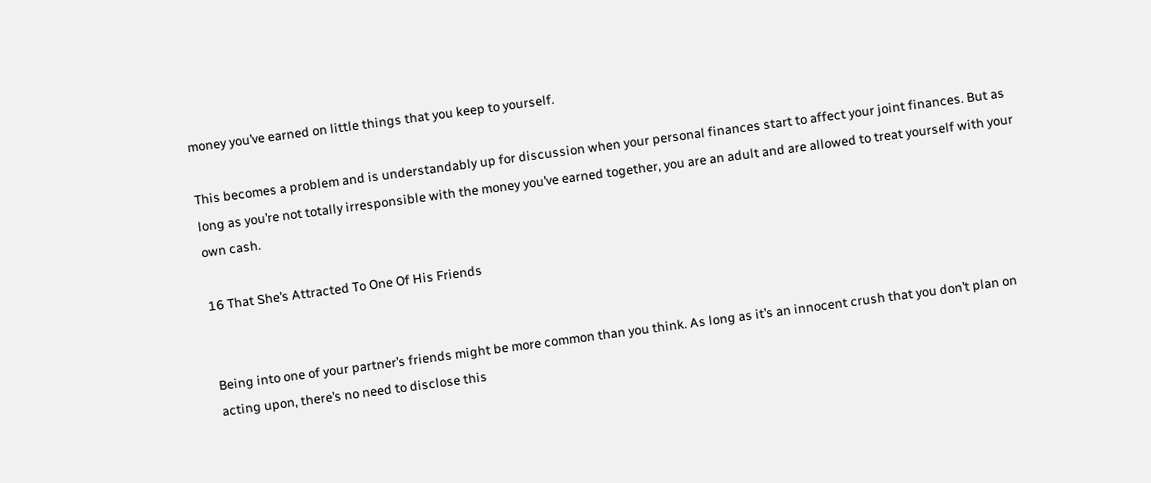money you’ve earned on little things that you keep to yourself.

This becomes a problem and is understandably up for discussion when your personal finances start to affect your joint finances. But as long as you’re not totally irresponsible with the money you’ve earned together, you are an adult and are allowed to treat yourself with your own cash.

16 That She’s Attracted To One Of His Friends


Being into one of your partner’s friends might be more common than you think. As long as it’s an innocent crush that you don’t plan on acting upon, there’s no need to disclose this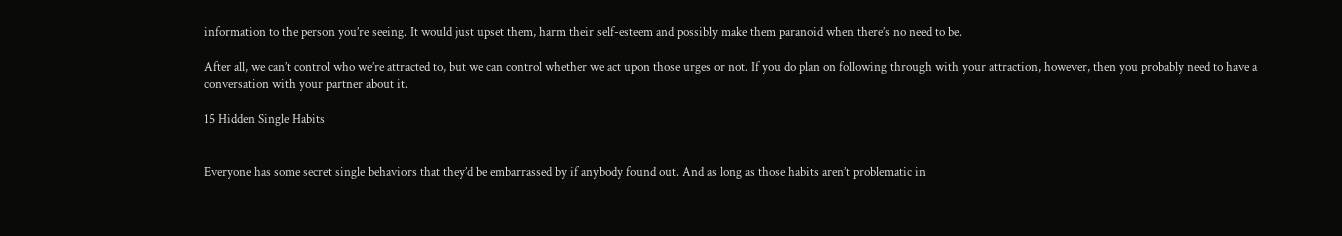information to the person you’re seeing. It would just upset them, harm their self-esteem and possibly make them paranoid when there’s no need to be.

After all, we can’t control who we’re attracted to, but we can control whether we act upon those urges or not. If you do plan on following through with your attraction, however, then you probably need to have a conversation with your partner about it.

15 Hidden Single Habits


Everyone has some secret single behaviors that they’d be embarrassed by if anybody found out. And as long as those habits aren’t problematic in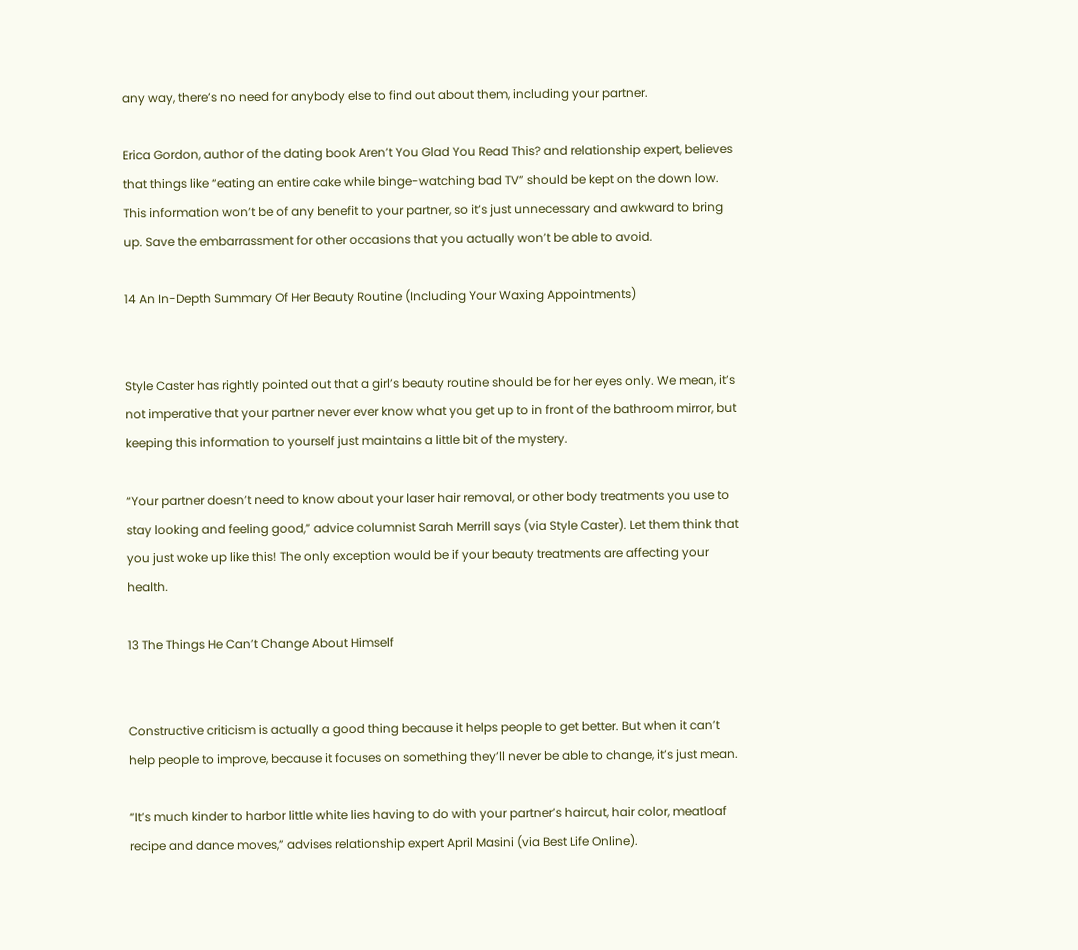any way, there’s no need for anybody else to find out about them, including your partner.

Erica Gordon, author of the dating book Aren’t You Glad You Read This? and relationship expert, believes that things like “eating an entire cake while binge-watching bad TV” should be kept on the down low. This information won’t be of any benefit to your partner, so it’s just unnecessary and awkward to bring up. Save the embarrassment for other occasions that you actually won’t be able to avoid.

14 An In-Depth Summary Of Her Beauty Routine (Including Your Waxing Appointments)


Style Caster has rightly pointed out that a girl’s beauty routine should be for her eyes only. We mean, it’s not imperative that your partner never ever know what you get up to in front of the bathroom mirror, but keeping this information to yourself just maintains a little bit of the mystery.

“Your partner doesn’t need to know about your laser hair removal, or other body treatments you use to stay looking and feeling good,” advice columnist Sarah Merrill says (via Style Caster). Let them think that you just woke up like this! The only exception would be if your beauty treatments are affecting your health.

13 The Things He Can’t Change About Himself


Constructive criticism is actually a good thing because it helps people to get better. But when it can’t help people to improve, because it focuses on something they’ll never be able to change, it’s just mean.

“It’s much kinder to harbor little white lies having to do with your partner’s haircut, hair color, meatloaf recipe and dance moves,” advises relationship expert April Masini (via Best Life Online).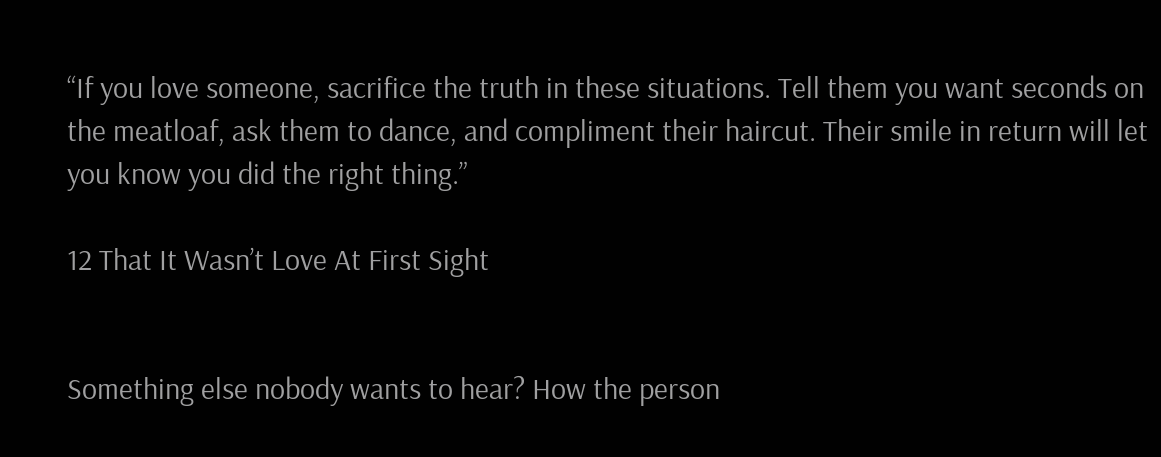“If you love someone, sacrifice the truth in these situations. Tell them you want seconds on the meatloaf, ask them to dance, and compliment their haircut. Their smile in return will let you know you did the right thing.”

12 That It Wasn’t Love At First Sight


Something else nobody wants to hear? How the person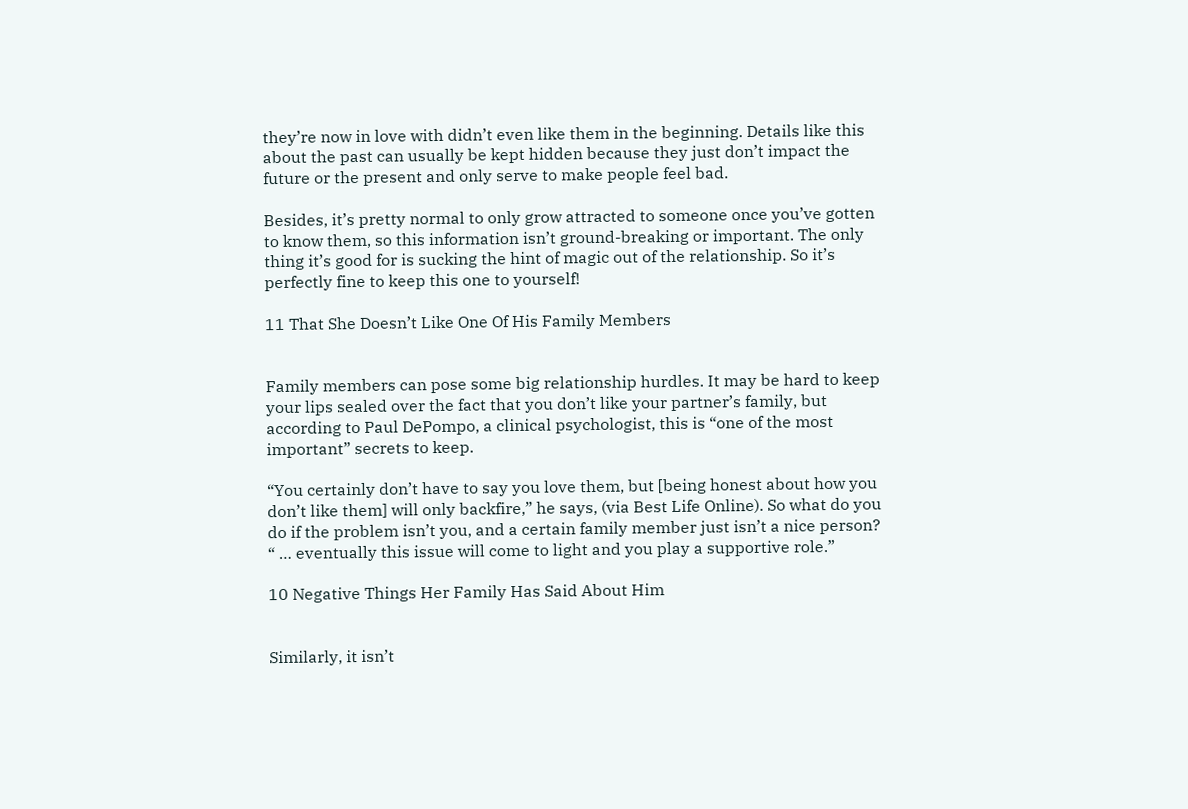they’re now in love with didn’t even like them in the beginning. Details like this about the past can usually be kept hidden because they just don’t impact the future or the present and only serve to make people feel bad.

Besides, it’s pretty normal to only grow attracted to someone once you’ve gotten to know them, so this information isn’t ground-breaking or important. The only thing it’s good for is sucking the hint of magic out of the relationship. So it’s perfectly fine to keep this one to yourself!

11 That She Doesn’t Like One Of His Family Members


Family members can pose some big relationship hurdles. It may be hard to keep your lips sealed over the fact that you don’t like your partner’s family, but according to Paul DePompo, a clinical psychologist, this is “one of the most important” secrets to keep.

“You certainly don’t have to say you love them, but [being honest about how you don’t like them] will only backfire,” he says, (via Best Life Online). So what do you do if the problem isn’t you, and a certain family member just isn’t a nice person? “ … eventually this issue will come to light and you play a supportive role.”

10 Negative Things Her Family Has Said About Him


Similarly, it isn’t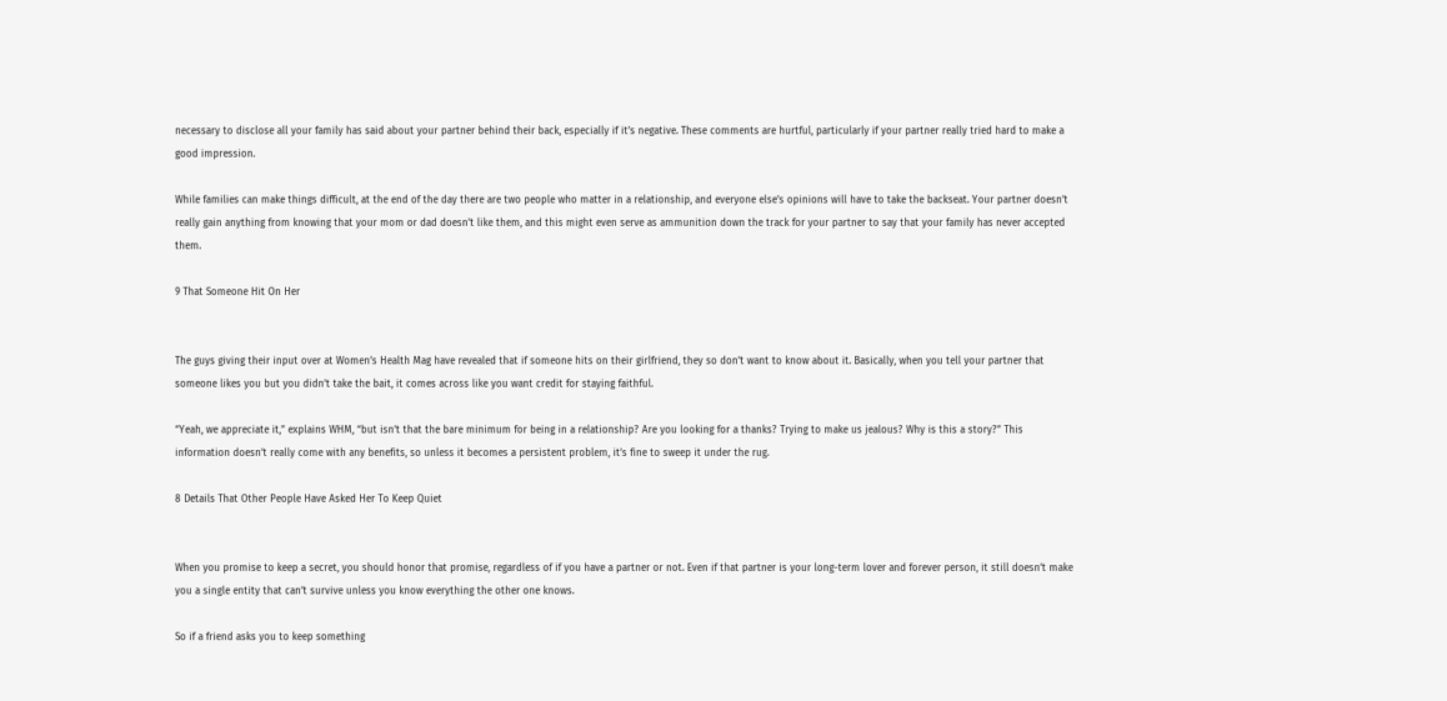necessary to disclose all your family has said about your partner behind their back, especially if it’s negative. These comments are hurtful, particularly if your partner really tried hard to make a good impression.

While families can make things difficult, at the end of the day there are two people who matter in a relationship, and everyone else’s opinions will have to take the backseat. Your partner doesn’t really gain anything from knowing that your mom or dad doesn’t like them, and this might even serve as ammunition down the track for your partner to say that your family has never accepted them.

9 That Someone Hit On Her


The guys giving their input over at Women’s Health Mag have revealed that if someone hits on their girlfriend, they so don’t want to know about it. Basically, when you tell your partner that someone likes you but you didn’t take the bait, it comes across like you want credit for staying faithful.

“Yeah, we appreciate it,” explains WHM, “but isn’t that the bare minimum for being in a relationship? Are you looking for a thanks? Trying to make us jealous? Why is this a story?” This information doesn’t really come with any benefits, so unless it becomes a persistent problem, it’s fine to sweep it under the rug.

8 Details That Other People Have Asked Her To Keep Quiet


When you promise to keep a secret, you should honor that promise, regardless of if you have a partner or not. Even if that partner is your long-term lover and forever person, it still doesn’t make you a single entity that can’t survive unless you know everything the other one knows.

So if a friend asks you to keep something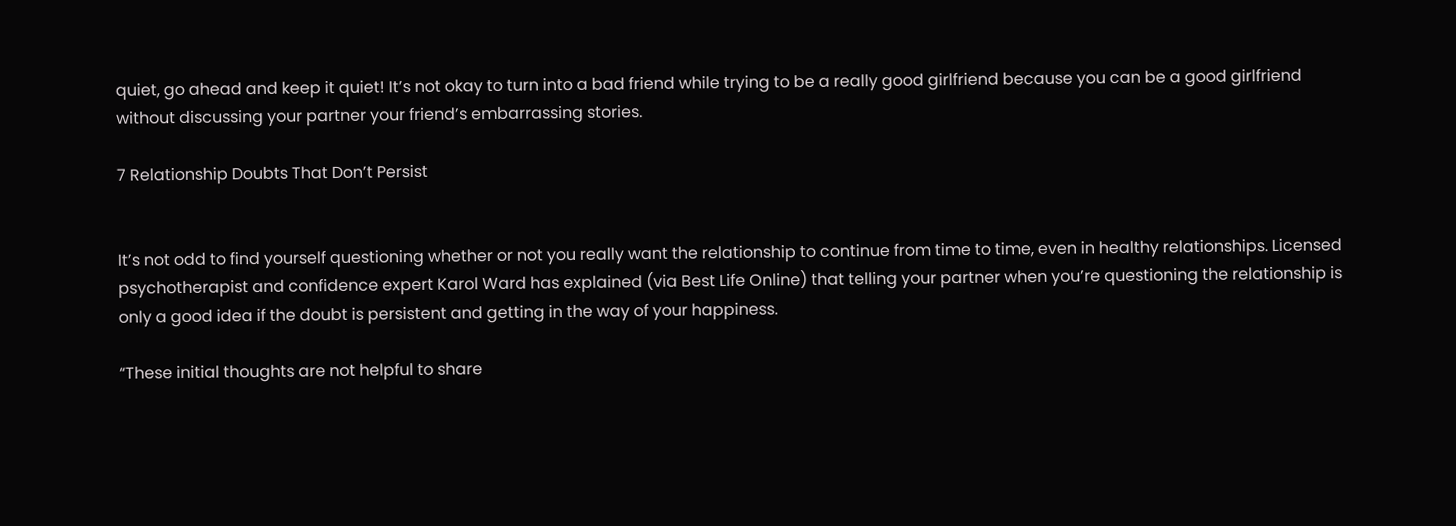quiet, go ahead and keep it quiet! It’s not okay to turn into a bad friend while trying to be a really good girlfriend because you can be a good girlfriend without discussing your partner your friend’s embarrassing stories.

7 Relationship Doubts That Don’t Persist


It’s not odd to find yourself questioning whether or not you really want the relationship to continue from time to time, even in healthy relationships. Licensed psychotherapist and confidence expert Karol Ward has explained (via Best Life Online) that telling your partner when you’re questioning the relationship is only a good idea if the doubt is persistent and getting in the way of your happiness.

“These initial thoughts are not helpful to share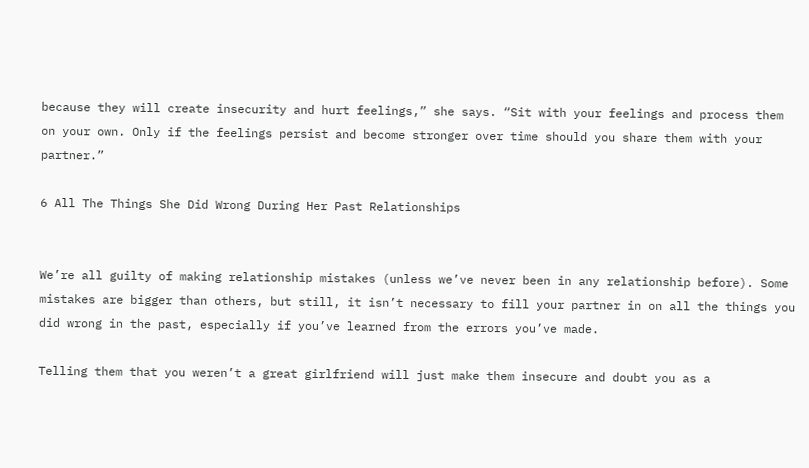because they will create insecurity and hurt feelings,” she says. “Sit with your feelings and process them on your own. Only if the feelings persist and become stronger over time should you share them with your partner.”

6 All The Things She Did Wrong During Her Past Relationships


We’re all guilty of making relationship mistakes (unless we’ve never been in any relationship before). Some mistakes are bigger than others, but still, it isn’t necessary to fill your partner in on all the things you did wrong in the past, especially if you’ve learned from the errors you’ve made.

Telling them that you weren’t a great girlfriend will just make them insecure and doubt you as a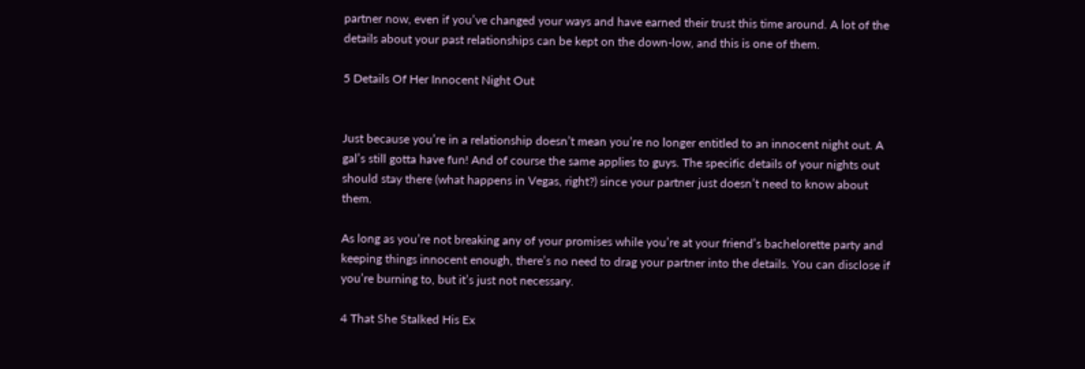partner now, even if you’ve changed your ways and have earned their trust this time around. A lot of the details about your past relationships can be kept on the down-low, and this is one of them.

5 Details Of Her Innocent Night Out


Just because you’re in a relationship doesn’t mean you’re no longer entitled to an innocent night out. A gal’s still gotta have fun! And of course the same applies to guys. The specific details of your nights out should stay there (what happens in Vegas, right?) since your partner just doesn’t need to know about them.

As long as you’re not breaking any of your promises while you’re at your friend’s bachelorette party and keeping things innocent enough, there’s no need to drag your partner into the details. You can disclose if you’re burning to, but it’s just not necessary.

4 That She Stalked His Ex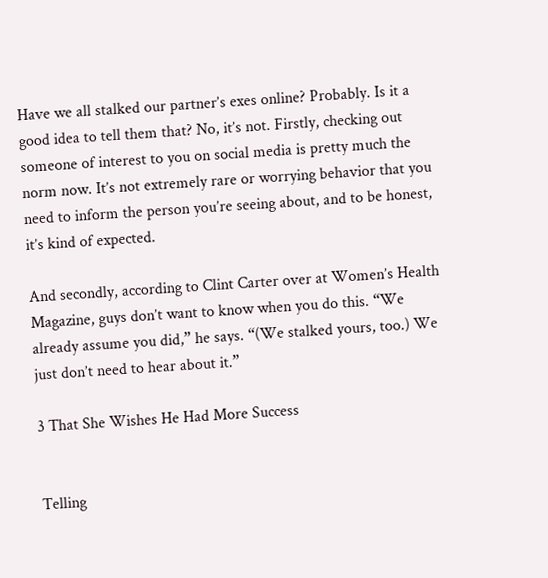Have we all stalked our partner’s exes online? Probably. Is it a good idea to tell them that? No, it’s not. Firstly, checking out someone of interest to you on social media is pretty much the norm now. It’s not extremely rare or worrying behavior that you need to inform the person you’re seeing about, and to be honest, it’s kind of expected.

And secondly, according to Clint Carter over at Women’s Health Magazine, guys don’t want to know when you do this. “We already assume you did,” he says. “(We stalked yours, too.) We just don’t need to hear about it.”

3 That She Wishes He Had More Success


Telling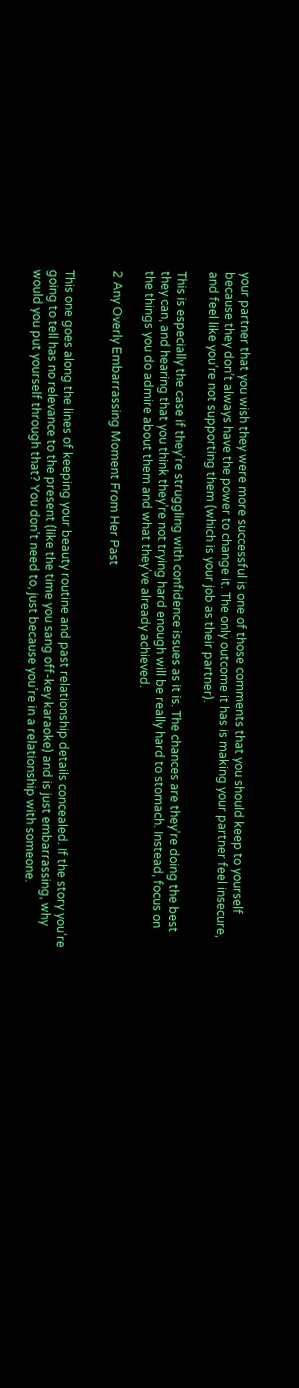your partner that you wish they were more successful is one of those comments that you should keep to yourself because they don’t always have the power to change it. The only outcome it has is making your partner feel insecure, and feel like you’re not supporting them (which is your job as their partner).

This is especially the case if they’re struggling with confidence issues as it is. The chances are they’re doing the best they can, and hearing that you think they’re not trying hard enough will be really hard to stomach. Instead, focus on the things you do admire about them and what they’ve already achieved.

2 Any Overly Embarrassing Moment From Her Past


This one goes along the lines of keeping your beauty routine and past relationship details concealed. If the story you’re going to tell has no relevance to the present (like the time you sang off-key karaoke) and is just embarrassing, why would you put yourself through that? You don’t need to, just because you’re in a relationship with someone.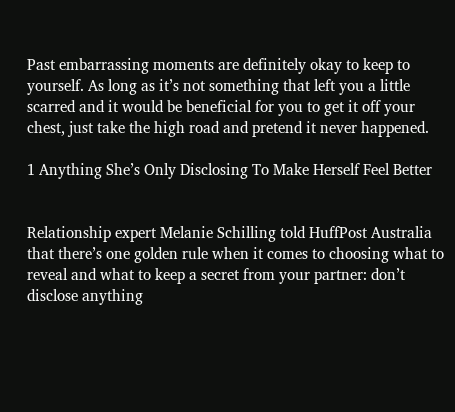Past embarrassing moments are definitely okay to keep to yourself. As long as it’s not something that left you a little scarred and it would be beneficial for you to get it off your chest, just take the high road and pretend it never happened.

1 Anything She’s Only Disclosing To Make Herself Feel Better


Relationship expert Melanie Schilling told HuffPost Australia that there’s one golden rule when it comes to choosing what to reveal and what to keep a secret from your partner: don’t disclose anything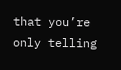that you’re only telling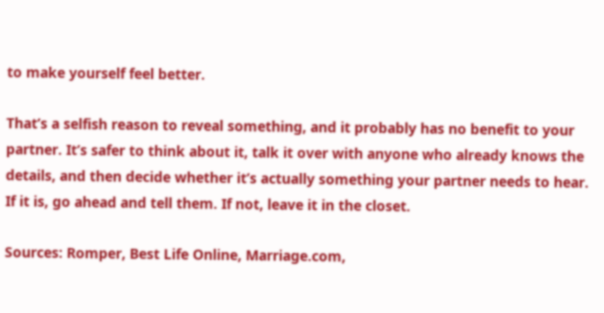to make yourself feel better.

That’s a selfish reason to reveal something, and it probably has no benefit to your partner. It’s safer to think about it, talk it over with anyone who already knows the details, and then decide whether it’s actually something your partner needs to hear. If it is, go ahead and tell them. If not, leave it in the closet.

Sources: Romper, Best Life Online, Marriage.com,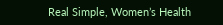Real Simple, Women’s Health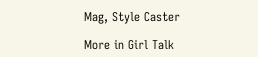Mag, Style Caster

More in Girl Talk